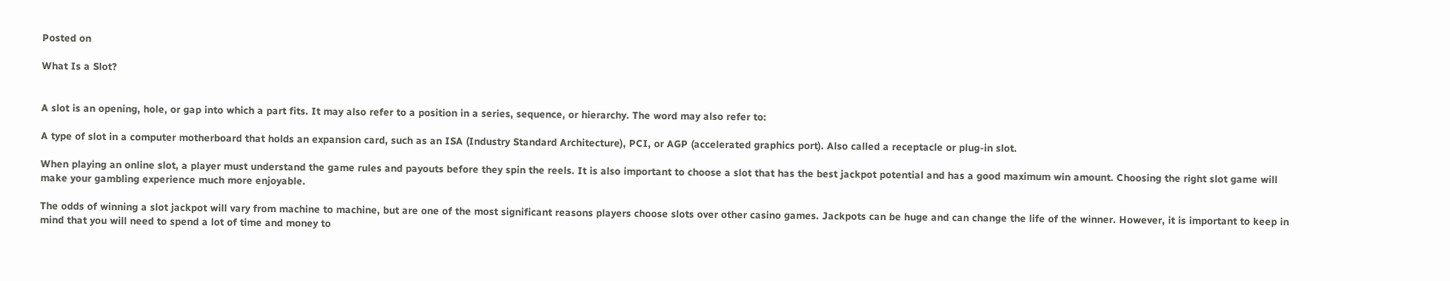Posted on

What Is a Slot?


A slot is an opening, hole, or gap into which a part fits. It may also refer to a position in a series, sequence, or hierarchy. The word may also refer to:

A type of slot in a computer motherboard that holds an expansion card, such as an ISA (Industry Standard Architecture), PCI, or AGP (accelerated graphics port). Also called a receptacle or plug-in slot.

When playing an online slot, a player must understand the game rules and payouts before they spin the reels. It is also important to choose a slot that has the best jackpot potential and has a good maximum win amount. Choosing the right slot game will make your gambling experience much more enjoyable.

The odds of winning a slot jackpot will vary from machine to machine, but are one of the most significant reasons players choose slots over other casino games. Jackpots can be huge and can change the life of the winner. However, it is important to keep in mind that you will need to spend a lot of time and money to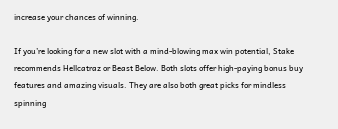increase your chances of winning.

If you’re looking for a new slot with a mind-blowing max win potential, Stake recommends Hellcatraz or Beast Below. Both slots offer high-paying bonus buy features and amazing visuals. They are also both great picks for mindless spinning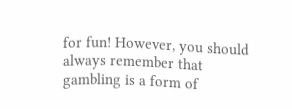for fun! However, you should always remember that gambling is a form of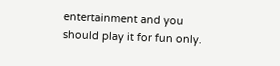entertainment and you should play it for fun only.